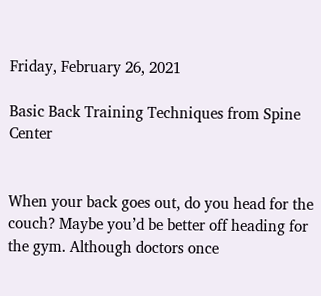Friday, February 26, 2021

Basic Back Training Techniques from Spine Center


When your back goes out, do you head for the couch? Maybe you’d be better off heading for the gym. Although doctors once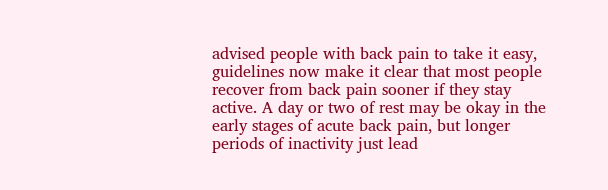advised people with back pain to take it easy, guidelines now make it clear that most people recover from back pain sooner if they stay active. A day or two of rest may be okay in the early stages of acute back pain, but longer periods of inactivity just lead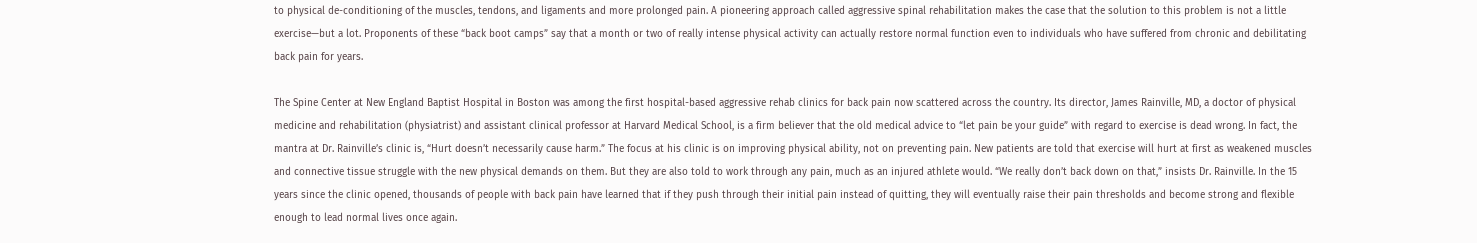to physical de-conditioning of the muscles, tendons, and ligaments and more prolonged pain. A pioneering approach called aggressive spinal rehabilitation makes the case that the solution to this problem is not a little exercise—but a lot. Proponents of these “back boot camps” say that a month or two of really intense physical activity can actually restore normal function even to individuals who have suffered from chronic and debilitating back pain for years.

The Spine Center at New England Baptist Hospital in Boston was among the first hospital-based aggressive rehab clinics for back pain now scattered across the country. Its director, James Rainville, MD, a doctor of physical medicine and rehabilitation (physiatrist) and assistant clinical professor at Harvard Medical School, is a firm believer that the old medical advice to “let pain be your guide” with regard to exercise is dead wrong. In fact, the mantra at Dr. Rainville’s clinic is, “Hurt doesn’t necessarily cause harm.” The focus at his clinic is on improving physical ability, not on preventing pain. New patients are told that exercise will hurt at first as weakened muscles and connective tissue struggle with the new physical demands on them. But they are also told to work through any pain, much as an injured athlete would. “We really don’t back down on that,” insists Dr. Rainville. In the 15 years since the clinic opened, thousands of people with back pain have learned that if they push through their initial pain instead of quitting, they will eventually raise their pain thresholds and become strong and flexible enough to lead normal lives once again.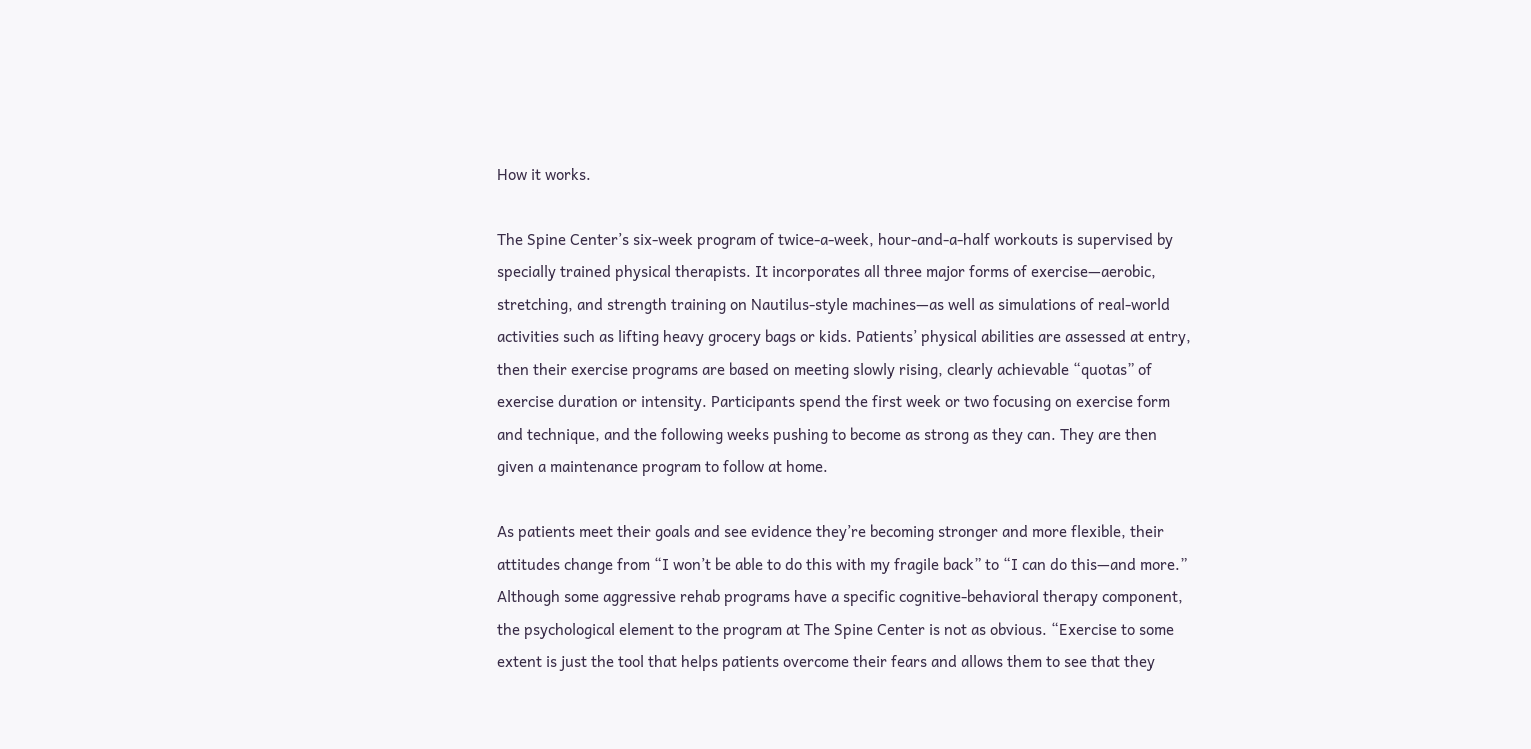How it works.

The Spine Center’s six-week program of twice-a-week, hour-and-a-half workouts is supervised by specially trained physical therapists. It incorporates all three major forms of exercise—aerobic, stretching, and strength training on Nautilus-style machines—as well as simulations of real-world activities such as lifting heavy grocery bags or kids. Patients’ physical abilities are assessed at entry, then their exercise programs are based on meeting slowly rising, clearly achievable “quotas” of exercise duration or intensity. Participants spend the first week or two focusing on exercise form and technique, and the following weeks pushing to become as strong as they can. They are then given a maintenance program to follow at home.

As patients meet their goals and see evidence they’re becoming stronger and more flexible, their attitudes change from “I won’t be able to do this with my fragile back” to “I can do this—and more.” Although some aggressive rehab programs have a specific cognitive-behavioral therapy component, the psychological element to the program at The Spine Center is not as obvious. “Exercise to some extent is just the tool that helps patients overcome their fears and allows them to see that they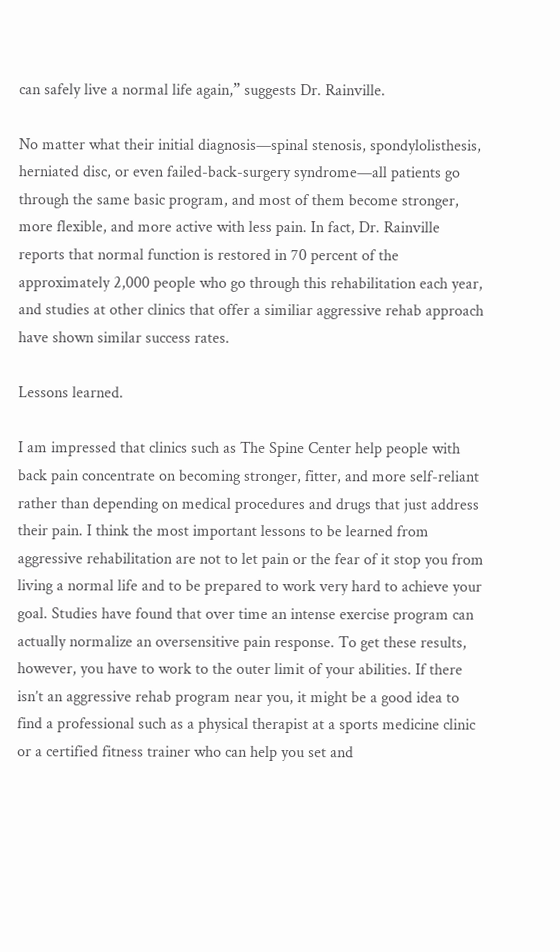can safely live a normal life again,” suggests Dr. Rainville.

No matter what their initial diagnosis—spinal stenosis, spondylolisthesis, herniated disc, or even failed-back-surgery syndrome—all patients go through the same basic program, and most of them become stronger, more flexible, and more active with less pain. In fact, Dr. Rainville reports that normal function is restored in 70 percent of the approximately 2,000 people who go through this rehabilitation each year, and studies at other clinics that offer a similiar aggressive rehab approach have shown similar success rates.

Lessons learned.

I am impressed that clinics such as The Spine Center help people with back pain concentrate on becoming stronger, fitter, and more self-reliant rather than depending on medical procedures and drugs that just address their pain. I think the most important lessons to be learned from aggressive rehabilitation are not to let pain or the fear of it stop you from living a normal life and to be prepared to work very hard to achieve your goal. Studies have found that over time an intense exercise program can actually normalize an oversensitive pain response. To get these results, however, you have to work to the outer limit of your abilities. If there isn’t an aggressive rehab program near you, it might be a good idea to find a professional such as a physical therapist at a sports medicine clinic or a certified fitness trainer who can help you set and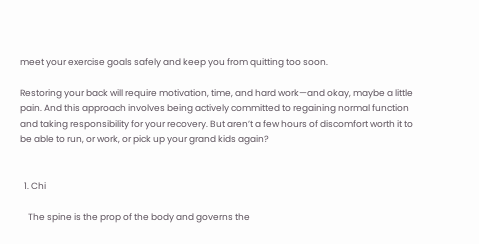meet your exercise goals safely and keep you from quitting too soon.

Restoring your back will require motivation, time, and hard work—and okay, maybe a little pain. And this approach involves being actively committed to regaining normal function and taking responsibility for your recovery. But aren’t a few hours of discomfort worth it to be able to run, or work, or pick up your grand kids again?


  1. Chi

    The spine is the prop of the body and governs the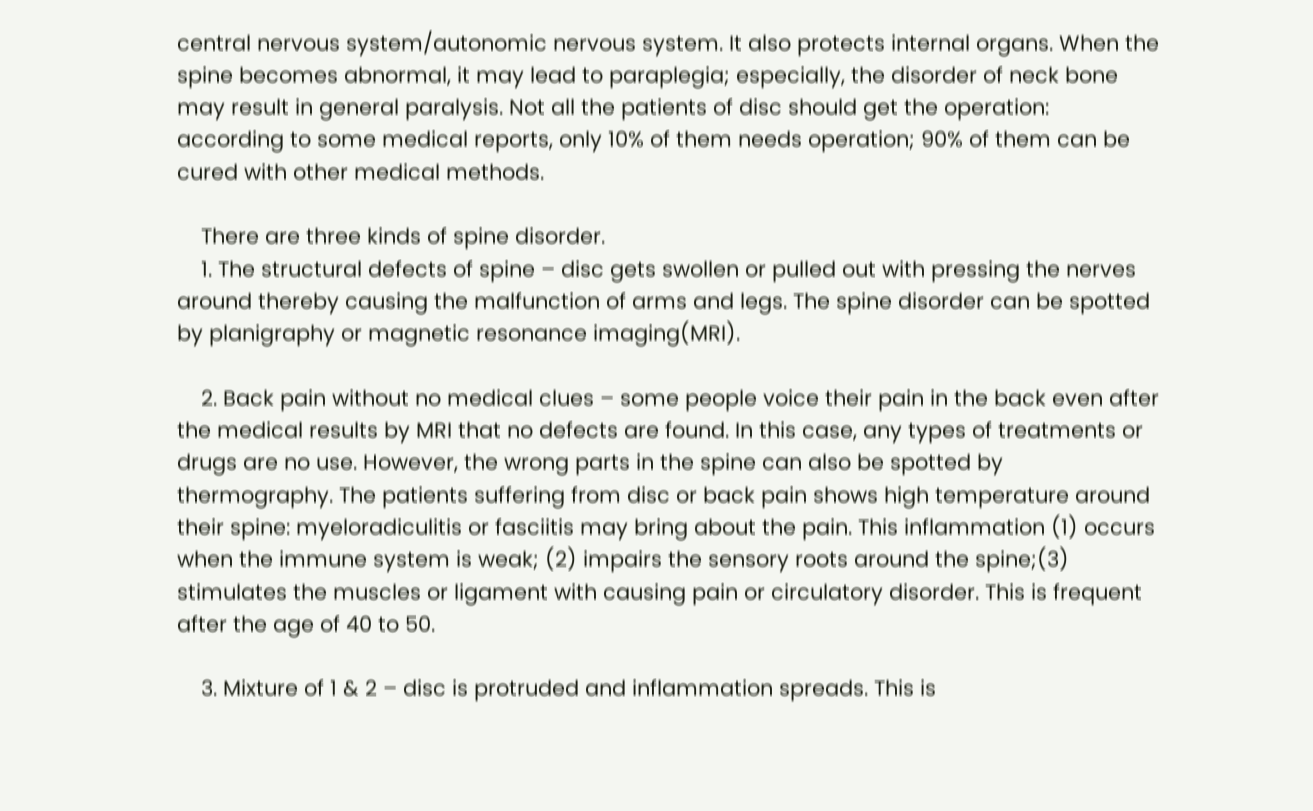central nervous system/autonomic nervous system. It also protects internal organs. When the spine becomes abnormal, it may lead to paraplegia; especially, the disorder of neck bone may result in general paralysis. Not all the patients of disc should get the operation: according to some medical reports, only 10% of them needs operation; 90% of them can be cured with other medical methods.

    There are three kinds of spine disorder.
    1. The structural defects of spine – disc gets swollen or pulled out with pressing the nerves around thereby causing the malfunction of arms and legs. The spine disorder can be spotted by planigraphy or magnetic resonance imaging(MRI).

    2. Back pain without no medical clues – some people voice their pain in the back even after the medical results by MRI that no defects are found. In this case, any types of treatments or drugs are no use. However, the wrong parts in the spine can also be spotted by thermography. The patients suffering from disc or back pain shows high temperature around their spine: myeloradiculitis or fasciitis may bring about the pain. This inflammation (1) occurs when the immune system is weak; (2) impairs the sensory roots around the spine;(3) stimulates the muscles or ligament with causing pain or circulatory disorder. This is frequent after the age of 40 to 50.

    3. Mixture of 1 & 2 – disc is protruded and inflammation spreads. This is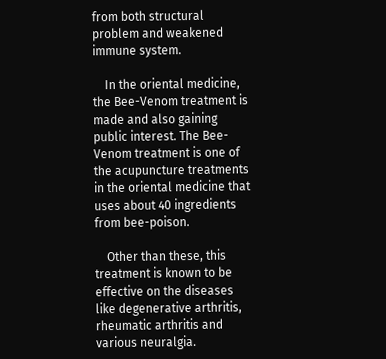from both structural problem and weakened immune system.

    In the oriental medicine, the Bee-Venom treatment is made and also gaining public interest. The Bee-Venom treatment is one of the acupuncture treatments in the oriental medicine that uses about 40 ingredients from bee-poison.

    Other than these, this treatment is known to be effective on the diseases like degenerative arthritis, rheumatic arthritis and various neuralgia.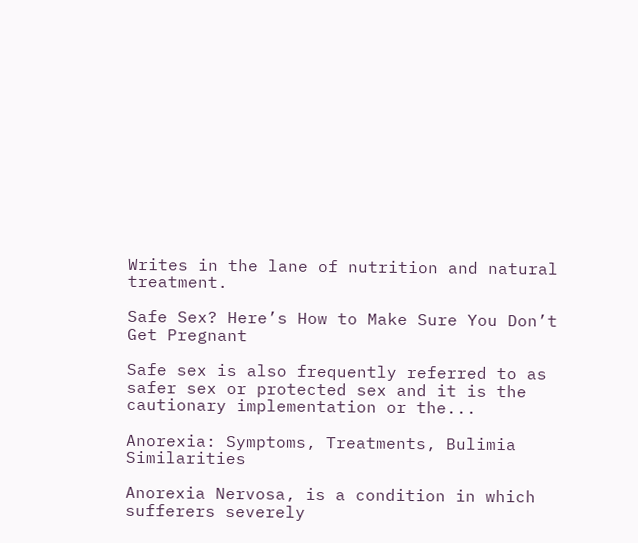Writes in the lane of nutrition and natural treatment.

Safe Sex? Here’s How to Make Sure You Don’t Get Pregnant

Safe sex is also frequently referred to as safer sex or protected sex and it is the cautionary implementation or the...

Anorexia: Symptoms, Treatments, Bulimia Similarities

Anorexia Nervosa, is a condition in which sufferers severely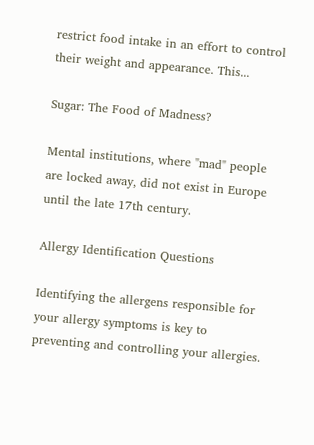restrict food intake in an effort to control their weight and appearance. This...

Sugar: The Food of Madness?

Mental institutions, where "mad" people are locked away, did not exist in Europe until the late 17th century.

Allergy Identification Questions

Identifying the allergens responsible for your allergy symptoms is key to preventing and controlling your allergies.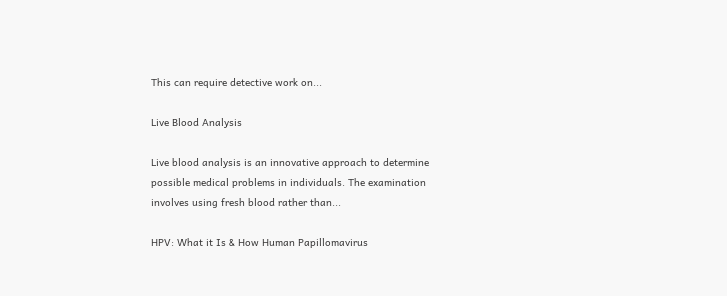This can require detective work on...

Live Blood Analysis

Live blood analysis is an innovative approach to determine possible medical problems in individuals. The examination involves using fresh blood rather than...

HPV: What it Is & How Human Papillomavirus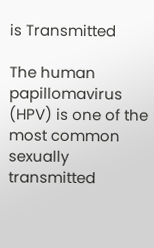is Transmitted

The human papillomavirus (HPV) is one of the most common sexually transmitted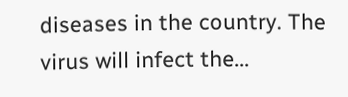diseases in the country. The virus will infect the...